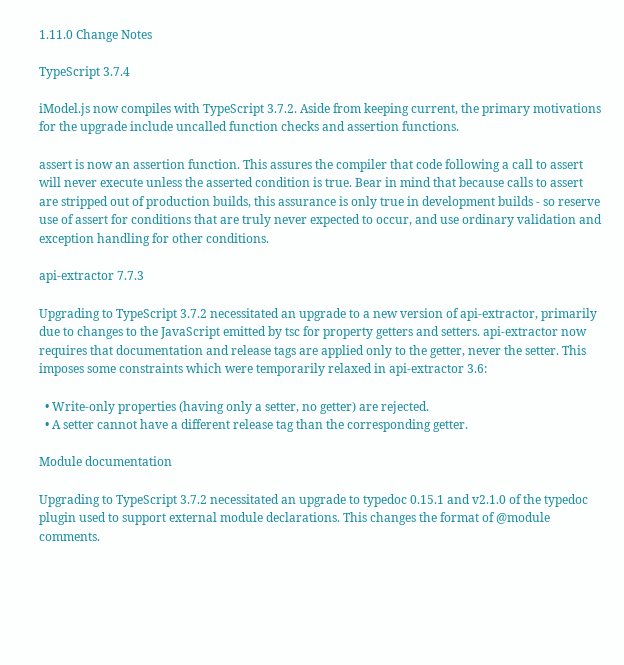1.11.0 Change Notes

TypeScript 3.7.4

iModel.js now compiles with TypeScript 3.7.2. Aside from keeping current, the primary motivations for the upgrade include uncalled function checks and assertion functions.

assert is now an assertion function. This assures the compiler that code following a call to assert will never execute unless the asserted condition is true. Bear in mind that because calls to assert are stripped out of production builds, this assurance is only true in development builds - so reserve use of assert for conditions that are truly never expected to occur, and use ordinary validation and exception handling for other conditions.

api-extractor 7.7.3

Upgrading to TypeScript 3.7.2 necessitated an upgrade to a new version of api-extractor, primarily due to changes to the JavaScript emitted by tsc for property getters and setters. api-extractor now requires that documentation and release tags are applied only to the getter, never the setter. This imposes some constraints which were temporarily relaxed in api-extractor 3.6:

  • Write-only properties (having only a setter, no getter) are rejected.
  • A setter cannot have a different release tag than the corresponding getter.

Module documentation

Upgrading to TypeScript 3.7.2 necessitated an upgrade to typedoc 0.15.1 and v2.1.0 of the typedoc plugin used to support external module declarations. This changes the format of @module comments.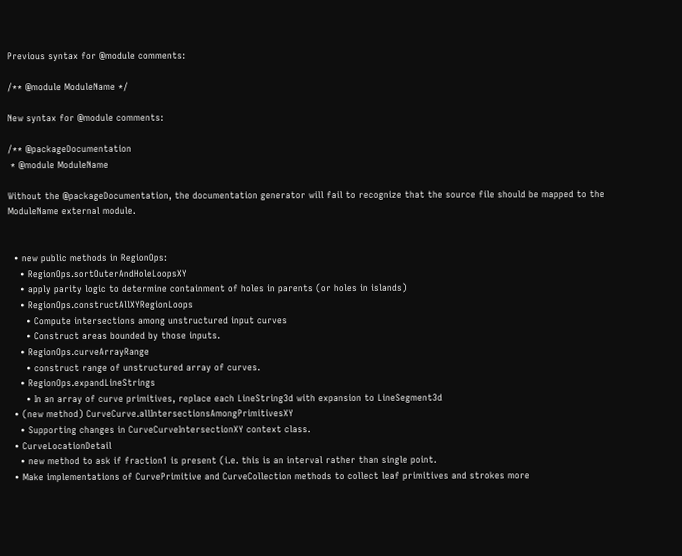Previous syntax for @module comments:

/** @module ModuleName */

New syntax for @module comments:

/** @packageDocumentation
 * @module ModuleName

Without the @packageDocumentation, the documentation generator will fail to recognize that the source file should be mapped to the ModuleName external module.


  • new public methods in RegionOps:
    • RegionOps.sortOuterAndHoleLoopsXY
    • apply parity logic to determine containment of holes in parents (or holes in islands)
    • RegionOps.constructAllXYRegionLoops
      • Compute intersections among unstructured input curves
      • Construct areas bounded by those inputs.
    • RegionOps.curveArrayRange
      • construct range of unstructured array of curves.
    • RegionOps.expandLineStrings
      • In an array of curve primitives, replace each LineString3d with expansion to LineSegment3d
  • (new method) CurveCurve.allIntersectionsAmongPrimitivesXY
    • Supporting changes in CurveCurveIntersectionXY context class.
  • CurveLocationDetail
    • new method to ask if fraction1 is present (i.e. this is an interval rather than single point.
  • Make implementations of CurvePrimitive and CurveCollection methods to collect leaf primitives and strokes more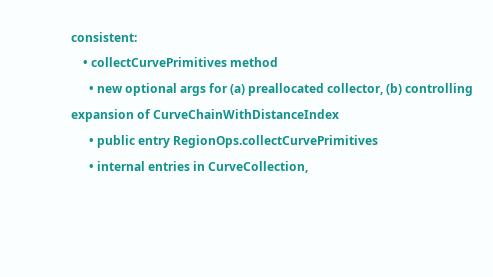consistent:
    • collectCurvePrimitives method
      • new optional args for (a) preallocated collector, (b) controlling expansion of CurveChainWithDistanceIndex
      • public entry RegionOps.collectCurvePrimitives
      • internal entries in CurveCollection,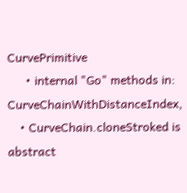CurvePrimitive
      • internal "Go" methods in: CurveChainWithDistanceIndex,
    • CurveChain.cloneStroked is abstract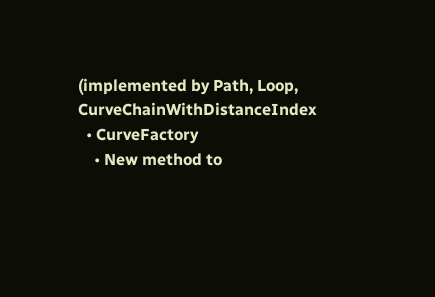(implemented by Path, Loop, CurveChainWithDistanceIndex
  • CurveFactory
    • New method to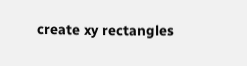create xy rectangles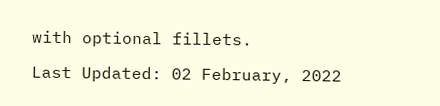with optional fillets.

Last Updated: 02 February, 2022